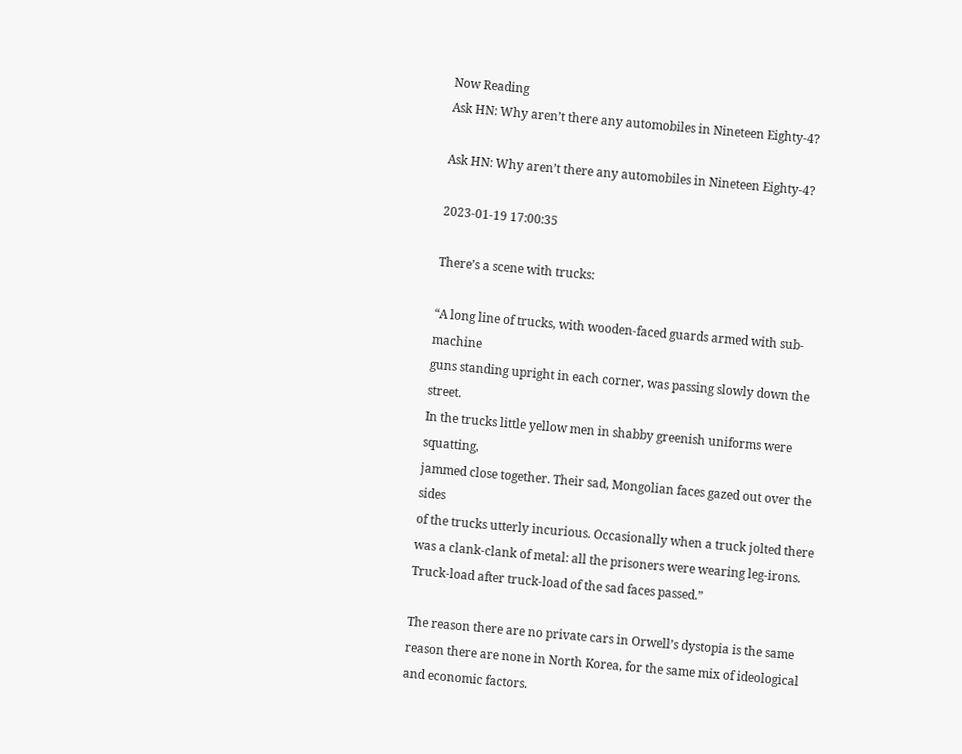Now Reading
Ask HN: Why aren’t there any automobiles in Nineteen Eighty-4?

Ask HN: Why aren’t there any automobiles in Nineteen Eighty-4?

2023-01-19 17:00:35

There’s a scene with trucks:

“A long line of trucks, with wooden-faced guards armed with sub-machine
guns standing upright in each corner, was passing slowly down the street.
In the trucks little yellow men in shabby greenish uniforms were squatting,
jammed close together. Their sad, Mongolian faces gazed out over the sides
of the trucks utterly incurious. Occasionally when a truck jolted there
was a clank-clank of metal: all the prisoners were wearing leg-irons.
Truck-load after truck-load of the sad faces passed.”

The reason there are no private cars in Orwell’s dystopia is the same reason there are none in North Korea, for the same mix of ideological and economic factors.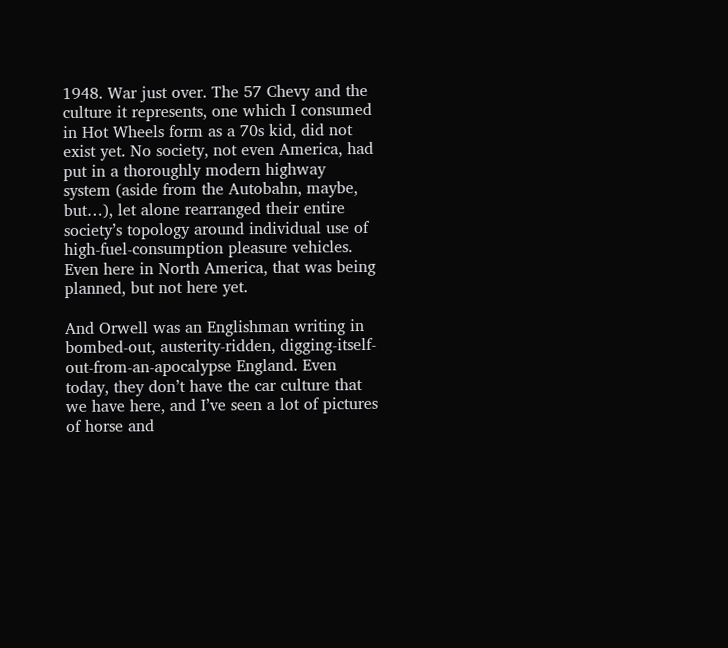1948. War just over. The 57 Chevy and the culture it represents, one which I consumed in Hot Wheels form as a 70s kid, did not exist yet. No society, not even America, had put in a thoroughly modern highway system (aside from the Autobahn, maybe, but…), let alone rearranged their entire society’s topology around individual use of high-fuel-consumption pleasure vehicles. Even here in North America, that was being planned, but not here yet.

And Orwell was an Englishman writing in bombed-out, austerity-ridden, digging-itself-out-from-an-apocalypse England. Even today, they don’t have the car culture that we have here, and I’ve seen a lot of pictures of horse and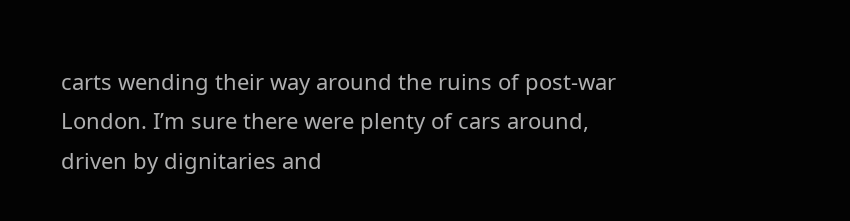carts wending their way around the ruins of post-war London. I’m sure there were plenty of cars around, driven by dignitaries and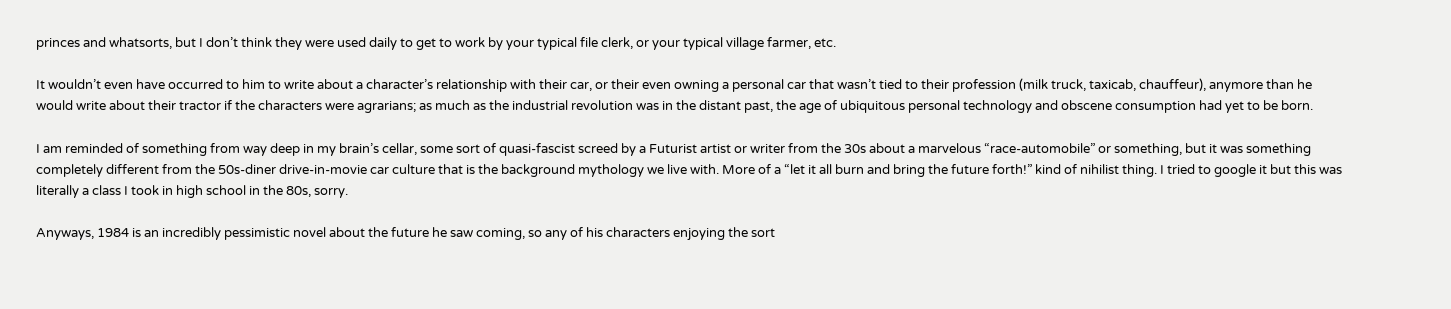princes and whatsorts, but I don’t think they were used daily to get to work by your typical file clerk, or your typical village farmer, etc.

It wouldn’t even have occurred to him to write about a character’s relationship with their car, or their even owning a personal car that wasn’t tied to their profession (milk truck, taxicab, chauffeur), anymore than he would write about their tractor if the characters were agrarians; as much as the industrial revolution was in the distant past, the age of ubiquitous personal technology and obscene consumption had yet to be born.

I am reminded of something from way deep in my brain’s cellar, some sort of quasi-fascist screed by a Futurist artist or writer from the 30s about a marvelous “race-automobile” or something, but it was something completely different from the 50s-diner drive-in-movie car culture that is the background mythology we live with. More of a “let it all burn and bring the future forth!” kind of nihilist thing. I tried to google it but this was literally a class I took in high school in the 80s, sorry.

Anyways, 1984 is an incredibly pessimistic novel about the future he saw coming, so any of his characters enjoying the sort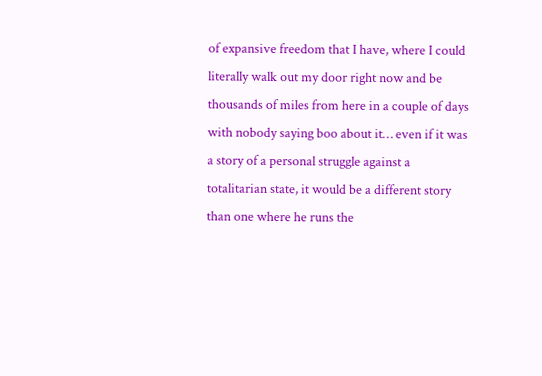of expansive freedom that I have, where I could literally walk out my door right now and be thousands of miles from here in a couple of days with nobody saying boo about it… even if it was a story of a personal struggle against a totalitarian state, it would be a different story than one where he runs the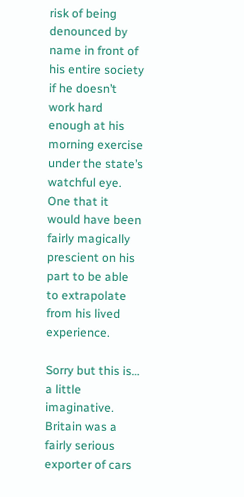risk of being denounced by name in front of his entire society if he doesn’t work hard enough at his morning exercise under the state’s watchful eye. One that it would have been fairly magically prescient on his part to be able to extrapolate from his lived experience.

Sorry but this is… a little imaginative. Britain was a fairly serious exporter of cars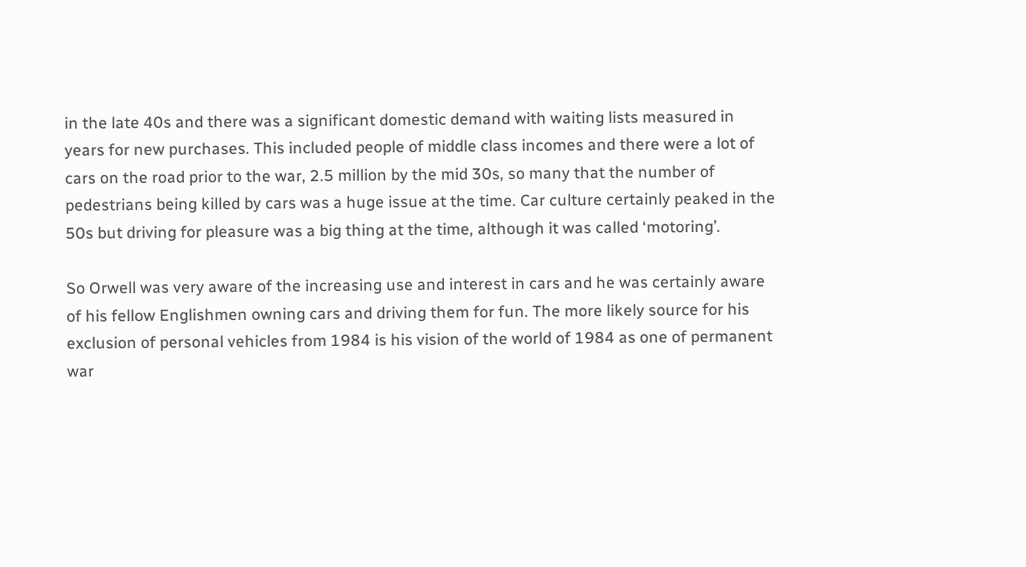in the late 40s and there was a significant domestic demand with waiting lists measured in years for new purchases. This included people of middle class incomes and there were a lot of cars on the road prior to the war, 2.5 million by the mid 30s, so many that the number of pedestrians being killed by cars was a huge issue at the time. Car culture certainly peaked in the 50s but driving for pleasure was a big thing at the time, although it was called ‘motoring’.

So Orwell was very aware of the increasing use and interest in cars and he was certainly aware of his fellow Englishmen owning cars and driving them for fun. The more likely source for his exclusion of personal vehicles from 1984 is his vision of the world of 1984 as one of permanent war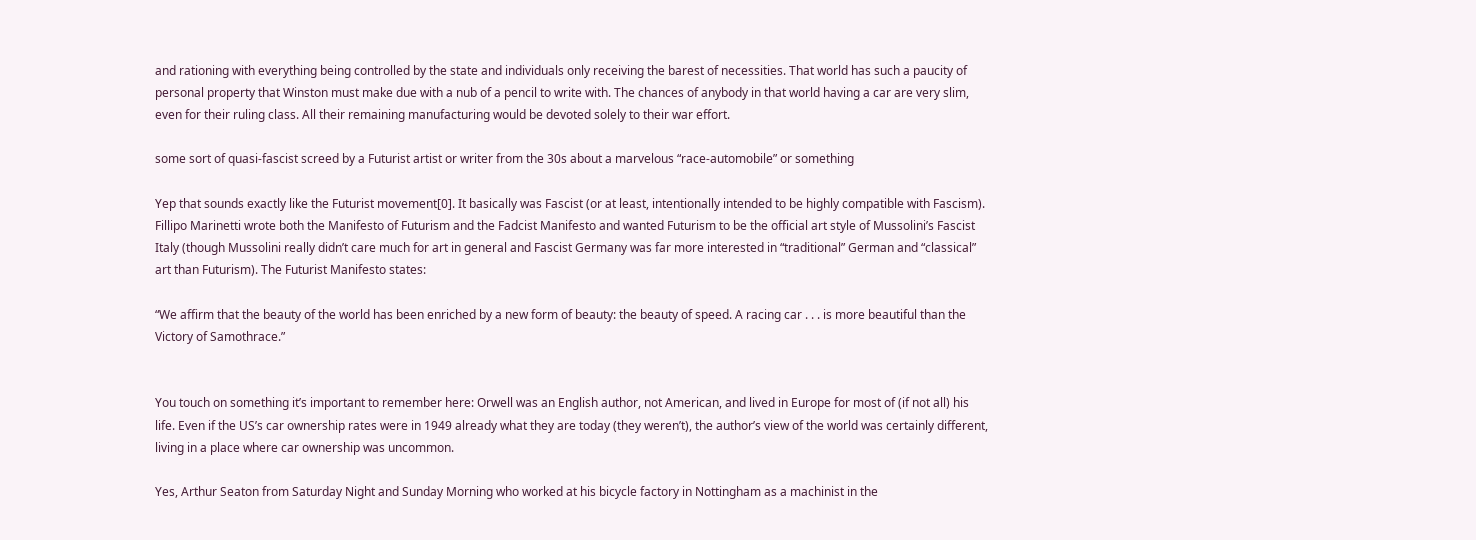and rationing with everything being controlled by the state and individuals only receiving the barest of necessities. That world has such a paucity of personal property that Winston must make due with a nub of a pencil to write with. The chances of anybody in that world having a car are very slim, even for their ruling class. All their remaining manufacturing would be devoted solely to their war effort.

some sort of quasi-fascist screed by a Futurist artist or writer from the 30s about a marvelous “race-automobile” or something

Yep that sounds exactly like the Futurist movement[0]. It basically was Fascist (or at least, intentionally intended to be highly compatible with Fascism). Fillipo Marinetti wrote both the Manifesto of Futurism and the Fadcist Manifesto and wanted Futurism to be the official art style of Mussolini’s Fascist Italy (though Mussolini really didn’t care much for art in general and Fascist Germany was far more interested in “traditional” German and “classical” art than Futurism). The Futurist Manifesto states:

“We affirm that the beauty of the world has been enriched by a new form of beauty: the beauty of speed. A racing car . . . is more beautiful than the Victory of Samothrace.”


You touch on something it’s important to remember here: Orwell was an English author, not American, and lived in Europe for most of (if not all) his life. Even if the US’s car ownership rates were in 1949 already what they are today (they weren’t), the author’s view of the world was certainly different, living in a place where car ownership was uncommon.

Yes, Arthur Seaton from Saturday Night and Sunday Morning who worked at his bicycle factory in Nottingham as a machinist in the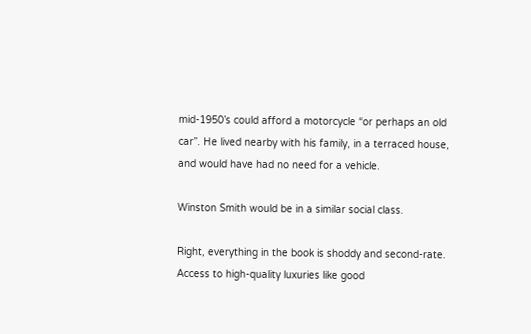mid-1950’s could afford a motorcycle “or perhaps an old car”. He lived nearby with his family, in a terraced house, and would have had no need for a vehicle.

Winston Smith would be in a similar social class.

Right, everything in the book is shoddy and second-rate. Access to high-quality luxuries like good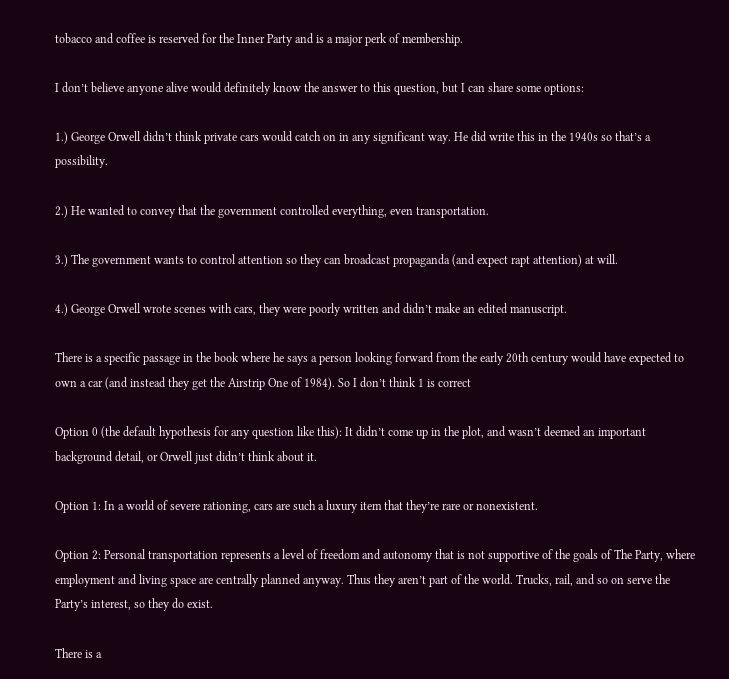tobacco and coffee is reserved for the Inner Party and is a major perk of membership.

I don’t believe anyone alive would definitely know the answer to this question, but I can share some options:

1.) George Orwell didn’t think private cars would catch on in any significant way. He did write this in the 1940s so that’s a possibility.

2.) He wanted to convey that the government controlled everything, even transportation.

3.) The government wants to control attention so they can broadcast propaganda (and expect rapt attention) at will.

4.) George Orwell wrote scenes with cars, they were poorly written and didn’t make an edited manuscript.

There is a specific passage in the book where he says a person looking forward from the early 20th century would have expected to own a car (and instead they get the Airstrip One of 1984). So I don’t think 1 is correct

Option 0 (the default hypothesis for any question like this): It didn’t come up in the plot, and wasn’t deemed an important background detail, or Orwell just didn’t think about it.

Option 1: In a world of severe rationing, cars are such a luxury item that they’re rare or nonexistent.

Option 2: Personal transportation represents a level of freedom and autonomy that is not supportive of the goals of The Party, where employment and living space are centrally planned anyway. Thus they aren’t part of the world. Trucks, rail, and so on serve the Party’s interest, so they do exist.

There is a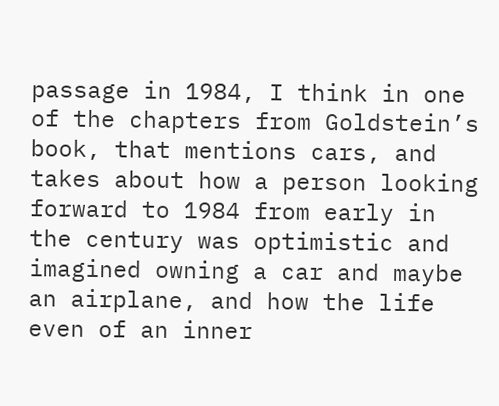passage in 1984, I think in one of the chapters from Goldstein’s book, that mentions cars, and takes about how a person looking forward to 1984 from early in the century was optimistic and imagined owning a car and maybe an airplane, and how the life even of an inner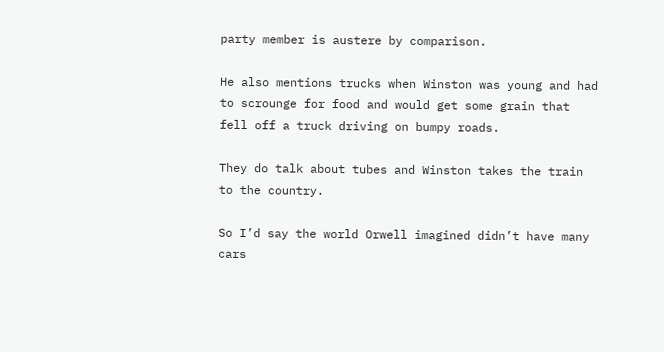party member is austere by comparison.

He also mentions trucks when Winston was young and had to scrounge for food and would get some grain that fell off a truck driving on bumpy roads.

They do talk about tubes and Winston takes the train to the country.

So I’d say the world Orwell imagined didn’t have many cars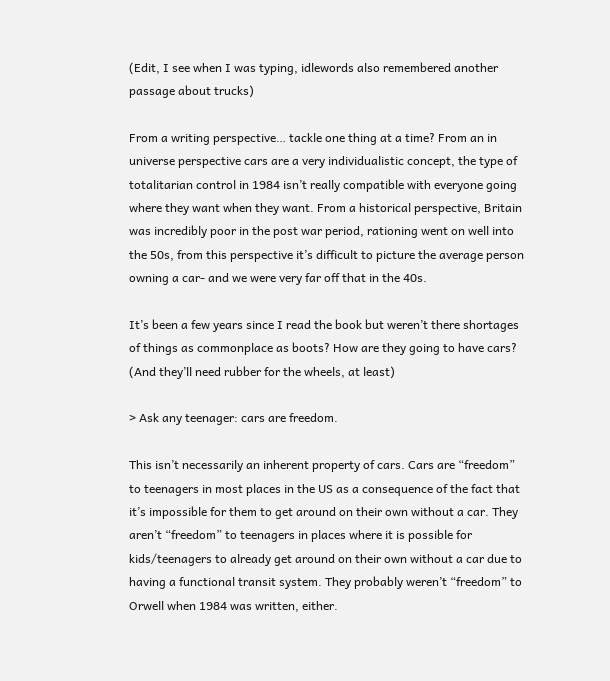(Edit, I see when I was typing, idlewords also remembered another passage about trucks)

From a writing perspective… tackle one thing at a time? From an in universe perspective cars are a very individualistic concept, the type of totalitarian control in 1984 isn’t really compatible with everyone going where they want when they want. From a historical perspective, Britain was incredibly poor in the post war period, rationing went on well into the 50s, from this perspective it’s difficult to picture the average person owning a car- and we were very far off that in the 40s.

It’s been a few years since I read the book but weren’t there shortages of things as commonplace as boots? How are they going to have cars? (And they’ll need rubber for the wheels, at least)

> Ask any teenager: cars are freedom.

This isn’t necessarily an inherent property of cars. Cars are “freedom” to teenagers in most places in the US as a consequence of the fact that it’s impossible for them to get around on their own without a car. They aren’t “freedom” to teenagers in places where it is possible for kids/teenagers to already get around on their own without a car due to having a functional transit system. They probably weren’t “freedom” to Orwell when 1984 was written, either.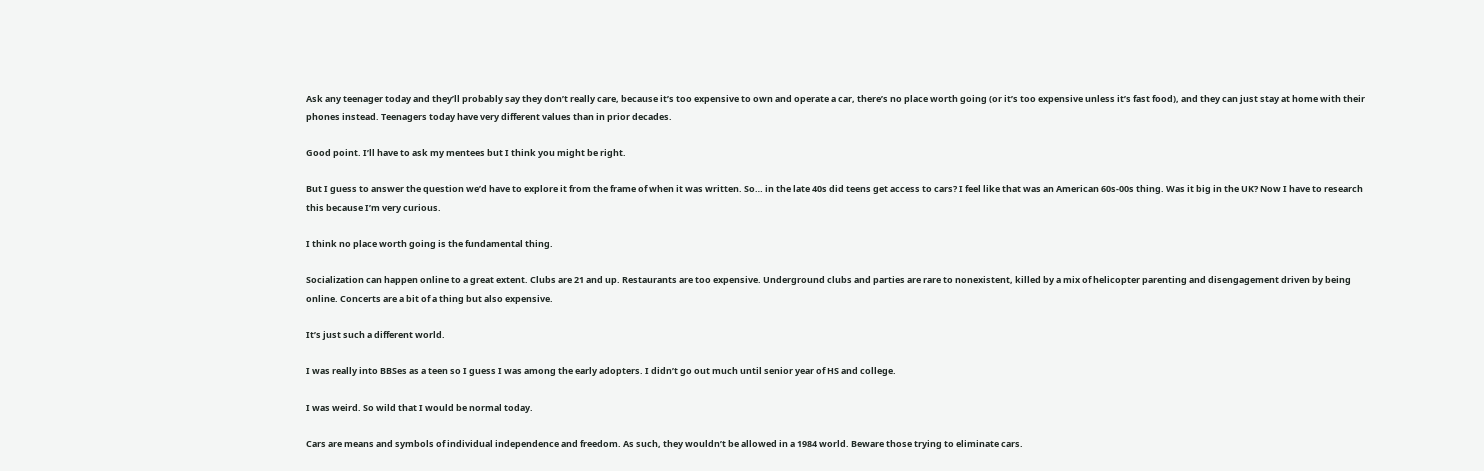Ask any teenager today and they’ll probably say they don’t really care, because it’s too expensive to own and operate a car, there’s no place worth going (or it’s too expensive unless it’s fast food), and they can just stay at home with their phones instead. Teenagers today have very different values than in prior decades.

Good point. I’ll have to ask my mentees but I think you might be right.

But I guess to answer the question we’d have to explore it from the frame of when it was written. So… in the late 40s did teens get access to cars? I feel like that was an American 60s-00s thing. Was it big in the UK? Now I have to research this because I’m very curious.

I think no place worth going is the fundamental thing.

Socialization can happen online to a great extent. Clubs are 21 and up. Restaurants are too expensive. Underground clubs and parties are rare to nonexistent, killed by a mix of helicopter parenting and disengagement driven by being online. Concerts are a bit of a thing but also expensive.

It’s just such a different world.

I was really into BBSes as a teen so I guess I was among the early adopters. I didn’t go out much until senior year of HS and college.

I was weird. So wild that I would be normal today.

Cars are means and symbols of individual independence and freedom. As such, they wouldn’t be allowed in a 1984 world. Beware those trying to eliminate cars.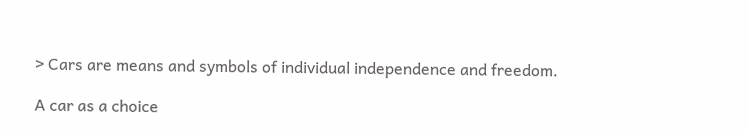> Cars are means and symbols of individual independence and freedom.

A car as a choice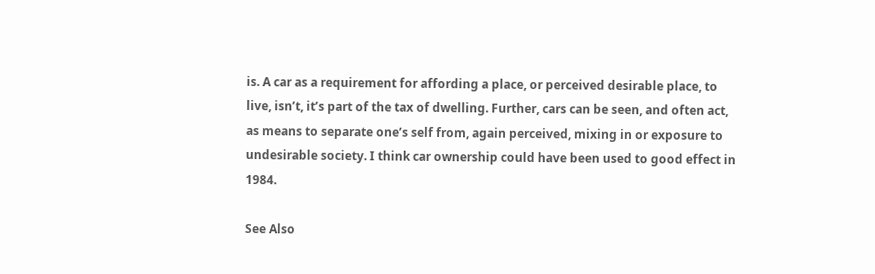is. A car as a requirement for affording a place, or perceived desirable place, to live, isn’t, it’s part of the tax of dwelling. Further, cars can be seen, and often act, as means to separate one’s self from, again perceived, mixing in or exposure to undesirable society. I think car ownership could have been used to good effect in 1984.

See Also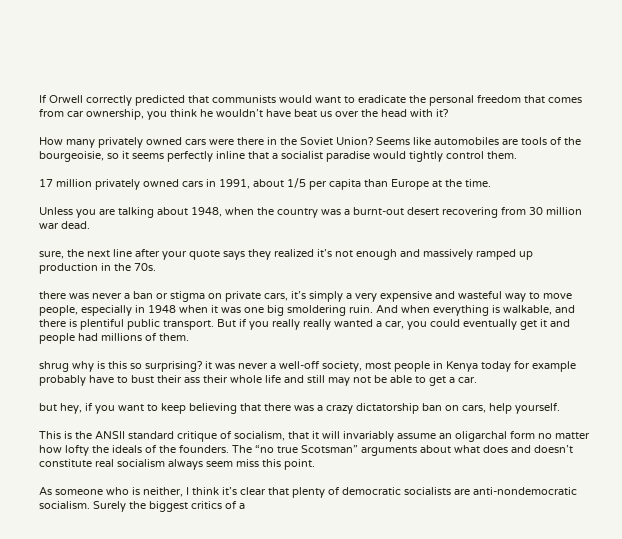If Orwell correctly predicted that communists would want to eradicate the personal freedom that comes from car ownership, you think he wouldn’t have beat us over the head with it?

How many privately owned cars were there in the Soviet Union? Seems like automobiles are tools of the bourgeoisie, so it seems perfectly inline that a socialist paradise would tightly control them.

17 million privately owned cars in 1991, about 1/5 per capita than Europe at the time.

Unless you are talking about 1948, when the country was a burnt-out desert recovering from 30 million war dead.

sure, the next line after your quote says they realized it’s not enough and massively ramped up production in the 70s.

there was never a ban or stigma on private cars, it’s simply a very expensive and wasteful way to move people, especially in 1948 when it was one big smoldering ruin. And when everything is walkable, and there is plentiful public transport. But if you really really wanted a car, you could eventually get it and people had millions of them.

shrug why is this so surprising? it was never a well-off society, most people in Kenya today for example probably have to bust their ass their whole life and still may not be able to get a car.

but hey, if you want to keep believing that there was a crazy dictatorship ban on cars, help yourself.

This is the ANSII standard critique of socialism, that it will invariably assume an oligarchal form no matter how lofty the ideals of the founders. The “no true Scotsman” arguments about what does and doesn’t constitute real socialism always seem miss this point.

As someone who is neither, I think it’s clear that plenty of democratic socialists are anti-nondemocratic socialism. Surely the biggest critics of a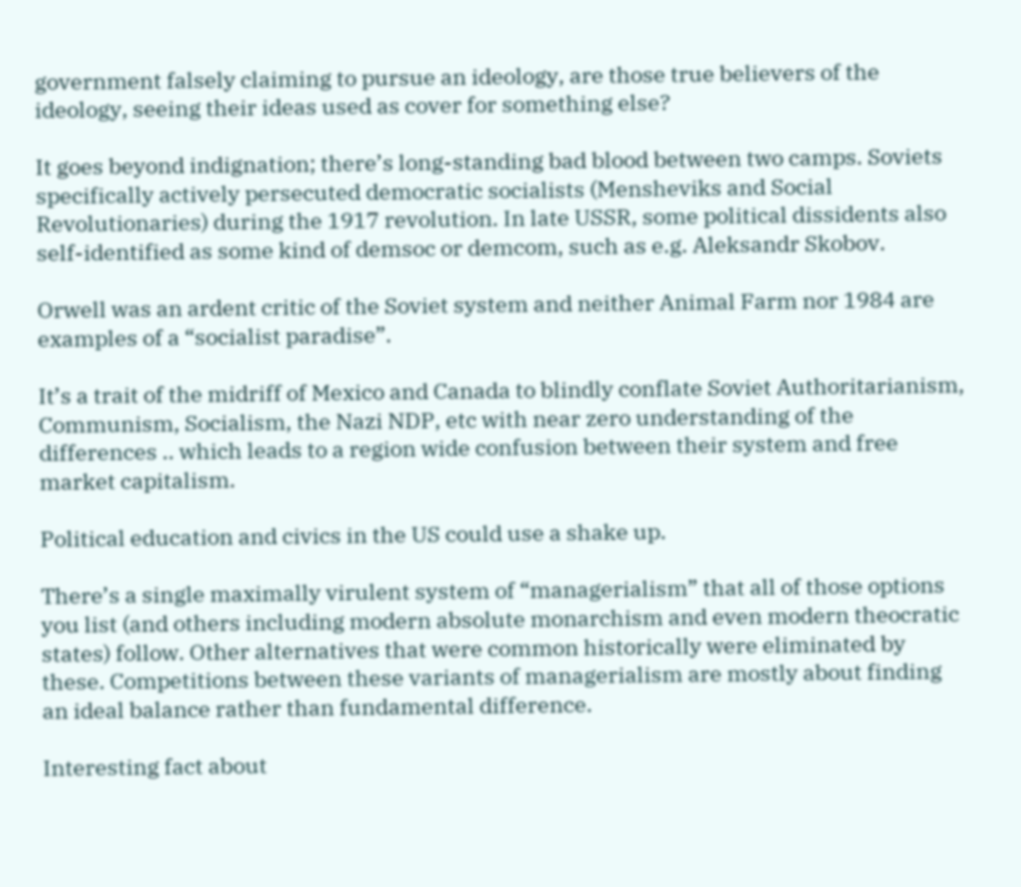government falsely claiming to pursue an ideology, are those true believers of the ideology, seeing their ideas used as cover for something else?

It goes beyond indignation; there’s long-standing bad blood between two camps. Soviets specifically actively persecuted democratic socialists (Mensheviks and Social Revolutionaries) during the 1917 revolution. In late USSR, some political dissidents also self-identified as some kind of demsoc or demcom, such as e.g. Aleksandr Skobov.

Orwell was an ardent critic of the Soviet system and neither Animal Farm nor 1984 are examples of a “socialist paradise”.

It’s a trait of the midriff of Mexico and Canada to blindly conflate Soviet Authoritarianism, Communism, Socialism, the Nazi NDP, etc with near zero understanding of the differences .. which leads to a region wide confusion between their system and free market capitalism.

Political education and civics in the US could use a shake up.

There’s a single maximally virulent system of “managerialism” that all of those options you list (and others including modern absolute monarchism and even modern theocratic states) follow. Other alternatives that were common historically were eliminated by these. Competitions between these variants of managerialism are mostly about finding an ideal balance rather than fundamental difference.

Interesting fact about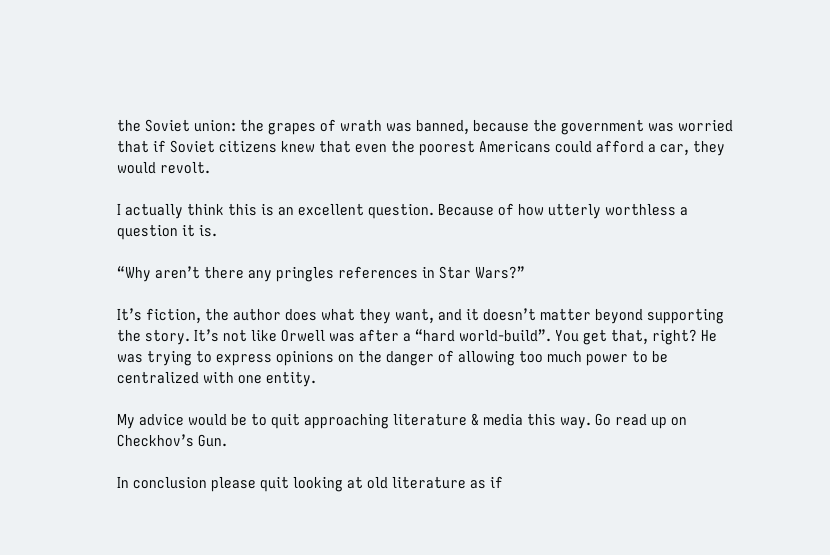the Soviet union: the grapes of wrath was banned, because the government was worried that if Soviet citizens knew that even the poorest Americans could afford a car, they would revolt.

I actually think this is an excellent question. Because of how utterly worthless a question it is.

“Why aren’t there any pringles references in Star Wars?”

It’s fiction, the author does what they want, and it doesn’t matter beyond supporting the story. It’s not like Orwell was after a “hard world-build”. You get that, right? He was trying to express opinions on the danger of allowing too much power to be centralized with one entity.

My advice would be to quit approaching literature & media this way. Go read up on Checkhov’s Gun.

In conclusion please quit looking at old literature as if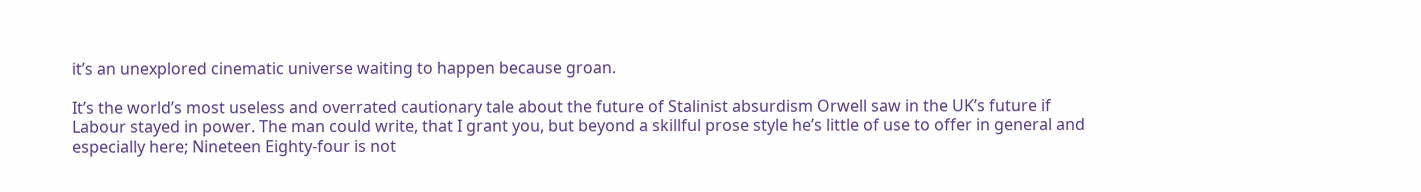it’s an unexplored cinematic universe waiting to happen because groan.

It’s the world’s most useless and overrated cautionary tale about the future of Stalinist absurdism Orwell saw in the UK’s future if Labour stayed in power. The man could write, that I grant you, but beyond a skillful prose style he’s little of use to offer in general and especially here; Nineteen Eighty-four is not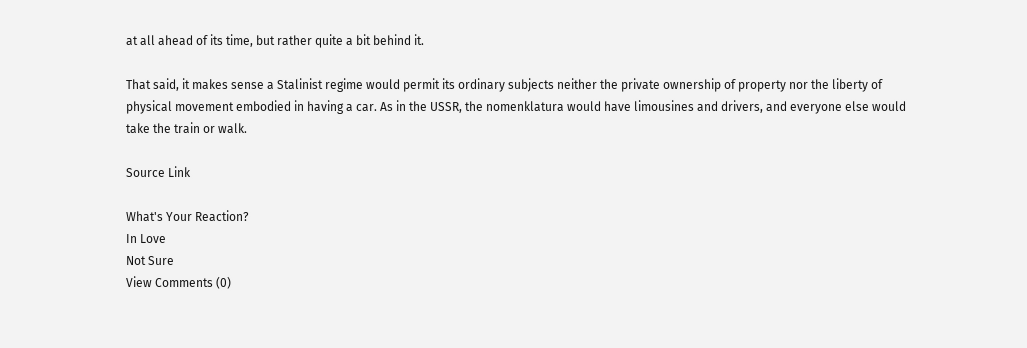at all ahead of its time, but rather quite a bit behind it.

That said, it makes sense a Stalinist regime would permit its ordinary subjects neither the private ownership of property nor the liberty of physical movement embodied in having a car. As in the USSR, the nomenklatura would have limousines and drivers, and everyone else would take the train or walk.

Source Link

What's Your Reaction?
In Love
Not Sure
View Comments (0)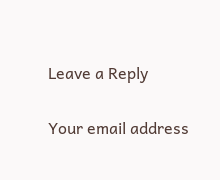Leave a Reply

Your email address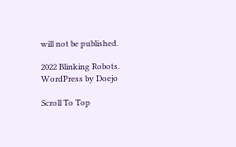will not be published.

2022 Blinking Robots.
WordPress by Doejo

Scroll To Top